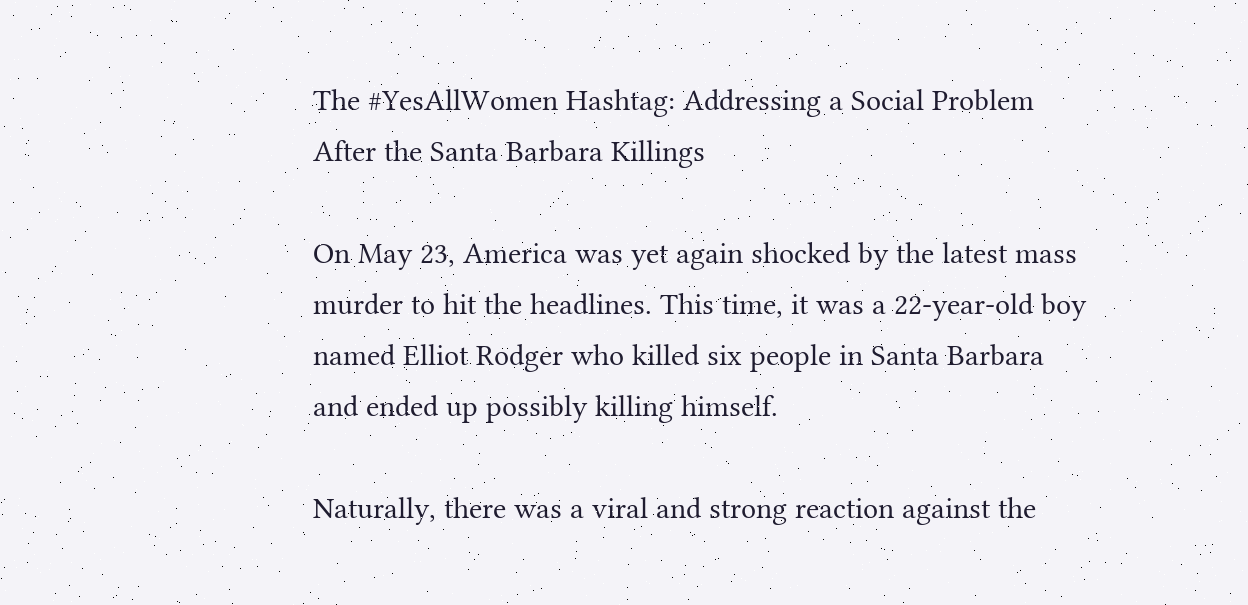The #YesAllWomen Hashtag: Addressing a Social Problem After the Santa Barbara Killings

On May 23, America was yet again shocked by the latest mass murder to hit the headlines. This time, it was a 22-year-old boy named Elliot Rodger who killed six people in Santa Barbara and ended up possibly killing himself.

Naturally, there was a viral and strong reaction against the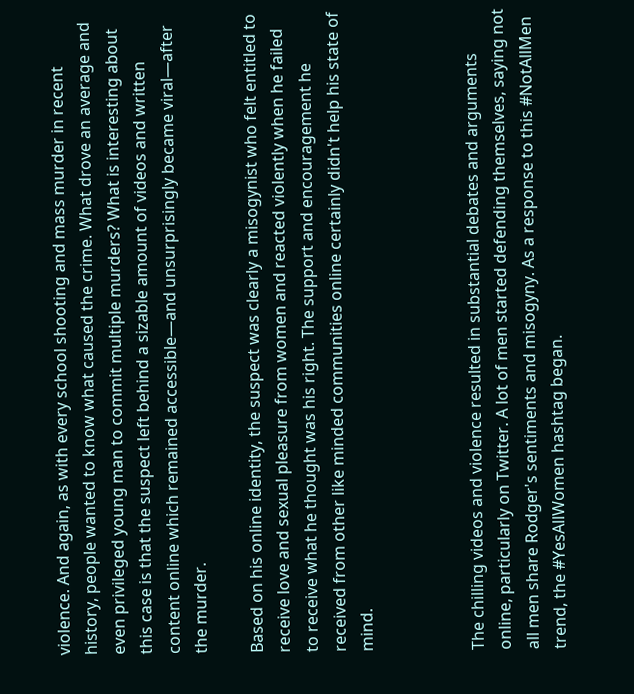violence. And again, as with every school shooting and mass murder in recent history, people wanted to know what caused the crime. What drove an average and even privileged young man to commit multiple murders? What is interesting about this case is that the suspect left behind a sizable amount of videos and written content online which remained accessible—and unsurprisingly became viral—after the murder.

Based on his online identity, the suspect was clearly a misogynist who felt entitled to receive love and sexual pleasure from women and reacted violently when he failed to receive what he thought was his right. The support and encouragement he received from other like minded communities online certainly didn't help his state of mind.



The chilling videos and violence resulted in substantial debates and arguments online, particularly on Twitter. A lot of men started defending themselves, saying not all men share Rodger's sentiments and misogyny. As a response to this #NotAllMen trend, the #YesAllWomen hashtag began.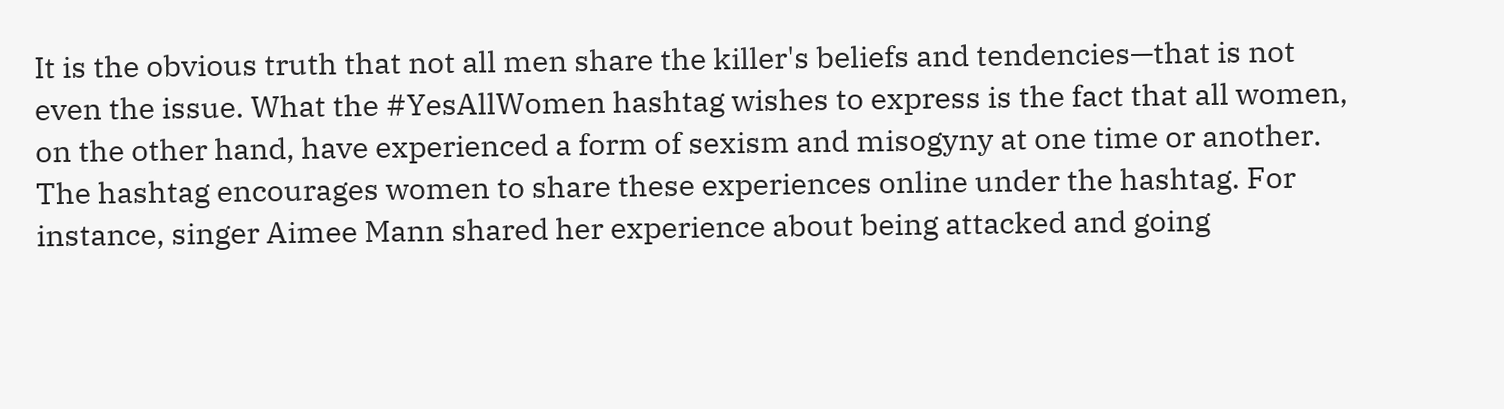It is the obvious truth that not all men share the killer's beliefs and tendencies—that is not even the issue. What the #YesAllWomen hashtag wishes to express is the fact that all women, on the other hand, have experienced a form of sexism and misogyny at one time or another.  The hashtag encourages women to share these experiences online under the hashtag. For instance, singer Aimee Mann shared her experience about being attacked and going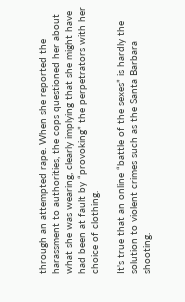through an attempted rape. When she reported the harassment to authorities, the cops questioned her about what she was wearing, clearly implying that she might have had been at fault by “provoking” the perpetrators with her choice of clothing.

It's true that an online “battle of the sexes” is hardly the solution to violent crimes such as the Santa Barbara shooting.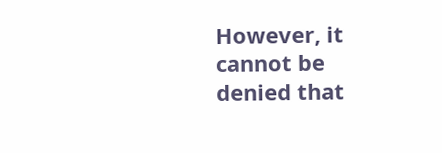However, it cannot be denied that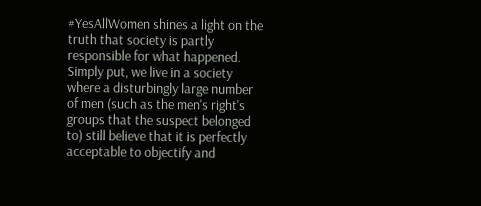#YesAllWomen shines a light on the truth that society is partly responsible for what happened. Simply put, we live in a society where a disturbingly large number of men (such as the men's right's groups that the suspect belonged to) still believe that it is perfectly acceptable to objectify and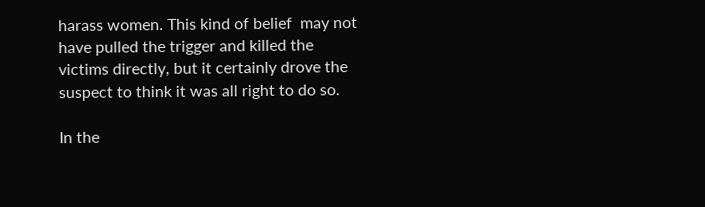harass women. This kind of belief  may not have pulled the trigger and killed the victims directly, but it certainly drove the suspect to think it was all right to do so.

In the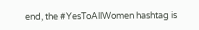end, the #YesToAllWomen hashtag is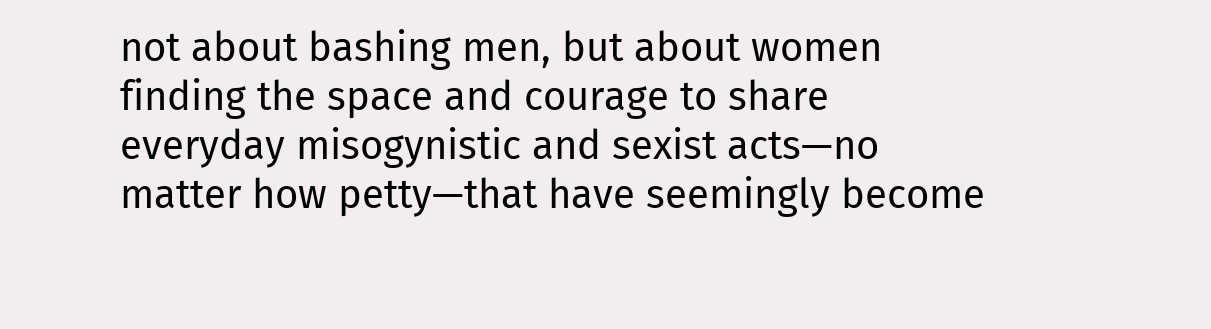not about bashing men, but about women finding the space and courage to share everyday misogynistic and sexist acts—no matter how petty—that have seemingly become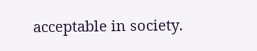acceptable in society.